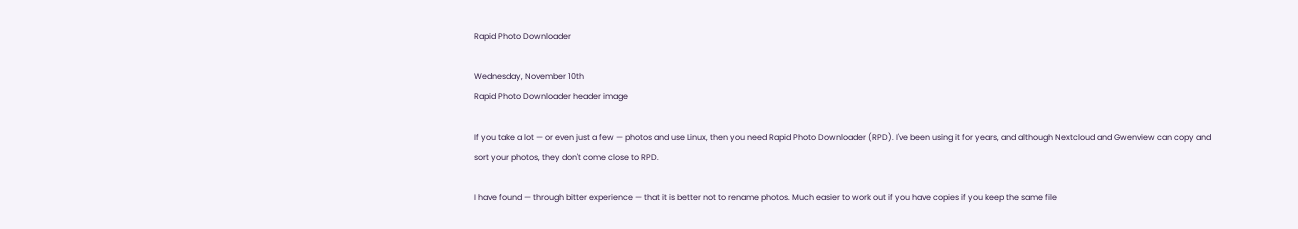Rapid Photo Downloader

Wednesday, November 10th
Rapid Photo Downloader header image

If you take a lot — or even just a few — photos and use Linux, then you need Rapid Photo Downloader (RPD). I've been using it for years, and although Nextcloud and Gwenview can copy and sort your photos, they don't come close to RPD.

I have found — through bitter experience — that it is better not to rename photos. Much easier to work out if you have copies if you keep the same file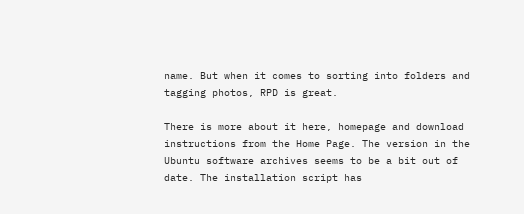name. But when it comes to sorting into folders and tagging photos, RPD is great.

There is more about it here, homepage and download instructions from the Home Page. The version in the Ubuntu software archives seems to be a bit out of date. The installation script has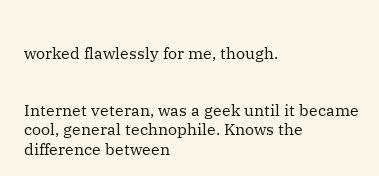worked flawlessly for me, though.


Internet veteran, was a geek until it became cool, general technophile. Knows the difference between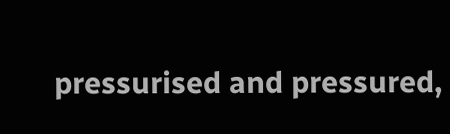pressurised and pressured,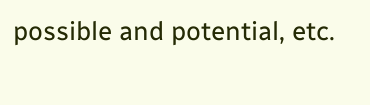possible and potential, etc.